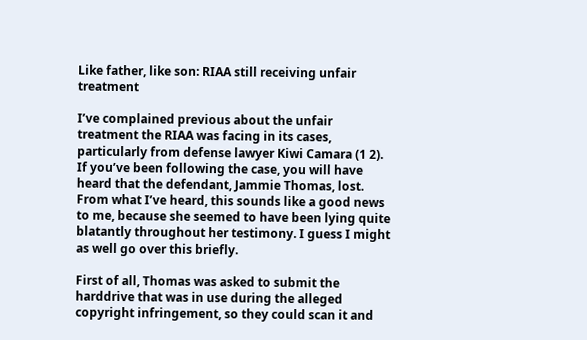Like father, like son: RIAA still receiving unfair treatment

I’ve complained previous about the unfair treatment the RIAA was facing in its cases, particularly from defense lawyer Kiwi Camara (1 2). If you’ve been following the case, you will have heard that the defendant, Jammie Thomas, lost. From what I’ve heard, this sounds like a good news to me, because she seemed to have been lying quite blatantly throughout her testimony. I guess I might as well go over this briefly.

First of all, Thomas was asked to submit the harddrive that was in use during the alleged copyright infringement, so they could scan it and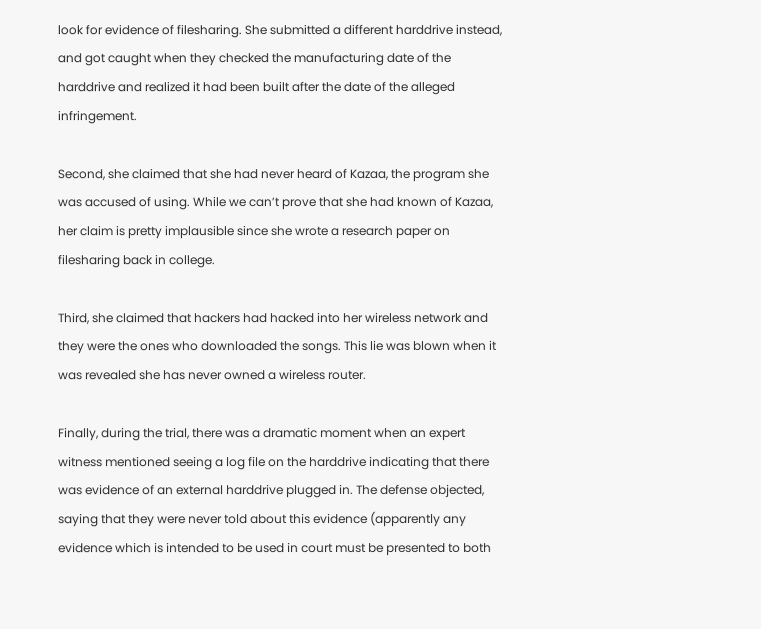look for evidence of filesharing. She submitted a different harddrive instead, and got caught when they checked the manufacturing date of the harddrive and realized it had been built after the date of the alleged infringement.

Second, she claimed that she had never heard of Kazaa, the program she was accused of using. While we can’t prove that she had known of Kazaa, her claim is pretty implausible since she wrote a research paper on filesharing back in college.

Third, she claimed that hackers had hacked into her wireless network and they were the ones who downloaded the songs. This lie was blown when it was revealed she has never owned a wireless router.

Finally, during the trial, there was a dramatic moment when an expert witness mentioned seeing a log file on the harddrive indicating that there was evidence of an external harddrive plugged in. The defense objected, saying that they were never told about this evidence (apparently any evidence which is intended to be used in court must be presented to both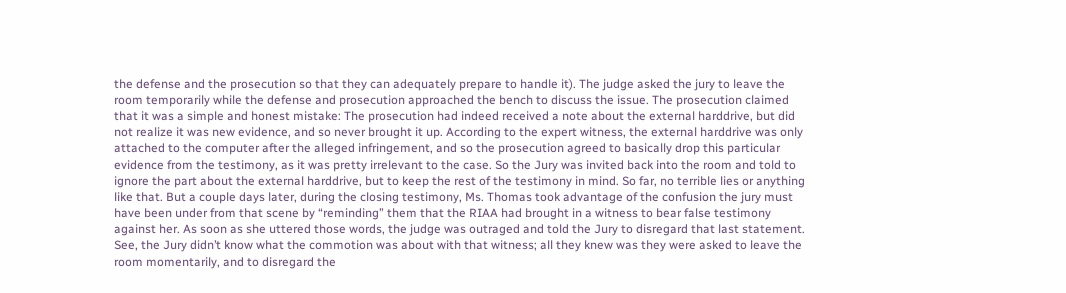the defense and the prosecution so that they can adequately prepare to handle it). The judge asked the jury to leave the room temporarily while the defense and prosecution approached the bench to discuss the issue. The prosecution claimed that it was a simple and honest mistake: The prosecution had indeed received a note about the external harddrive, but did not realize it was new evidence, and so never brought it up. According to the expert witness, the external harddrive was only attached to the computer after the alleged infringement, and so the prosecution agreed to basically drop this particular evidence from the testimony, as it was pretty irrelevant to the case. So the Jury was invited back into the room and told to ignore the part about the external harddrive, but to keep the rest of the testimony in mind. So far, no terrible lies or anything like that. But a couple days later, during the closing testimony, Ms. Thomas took advantage of the confusion the jury must have been under from that scene by “reminding” them that the RIAA had brought in a witness to bear false testimony against her. As soon as she uttered those words, the judge was outraged and told the Jury to disregard that last statement. See, the Jury didn’t know what the commotion was about with that witness; all they knew was they were asked to leave the room momentarily, and to disregard the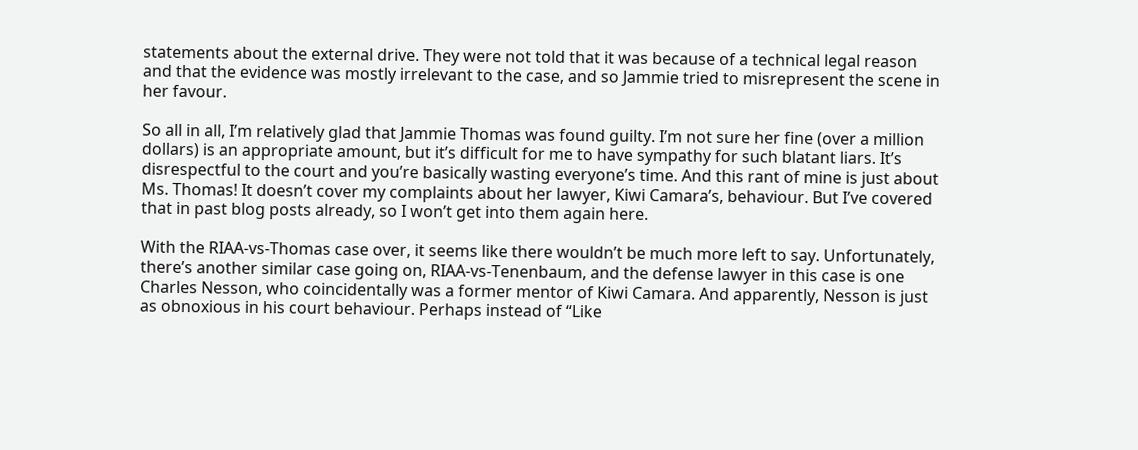statements about the external drive. They were not told that it was because of a technical legal reason and that the evidence was mostly irrelevant to the case, and so Jammie tried to misrepresent the scene in her favour.

So all in all, I’m relatively glad that Jammie Thomas was found guilty. I’m not sure her fine (over a million dollars) is an appropriate amount, but it’s difficult for me to have sympathy for such blatant liars. It’s disrespectful to the court and you’re basically wasting everyone’s time. And this rant of mine is just about Ms. Thomas! It doesn’t cover my complaints about her lawyer, Kiwi Camara’s, behaviour. But I’ve covered that in past blog posts already, so I won’t get into them again here.

With the RIAA-vs-Thomas case over, it seems like there wouldn’t be much more left to say. Unfortunately, there’s another similar case going on, RIAA-vs-Tenenbaum, and the defense lawyer in this case is one Charles Nesson, who coincidentally was a former mentor of Kiwi Camara. And apparently, Nesson is just as obnoxious in his court behaviour. Perhaps instead of “Like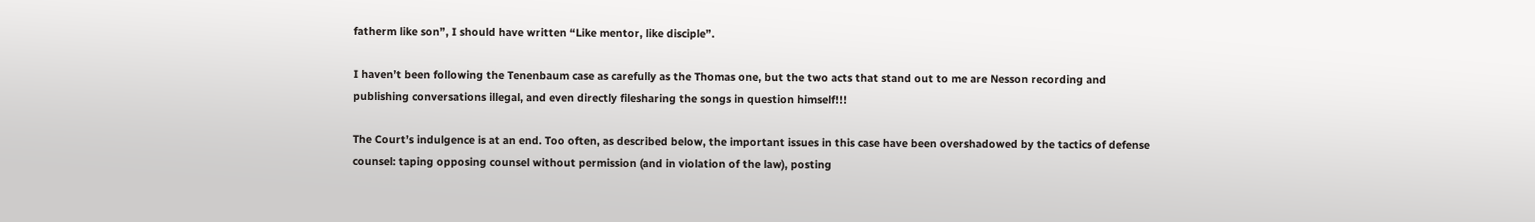fatherm like son”, I should have written “Like mentor, like disciple”.

I haven’t been following the Tenenbaum case as carefully as the Thomas one, but the two acts that stand out to me are Nesson recording and publishing conversations illegal, and even directly filesharing the songs in question himself!!!

The Court’s indulgence is at an end. Too often, as described below, the important issues in this case have been overshadowed by the tactics of defense counsel: taping opposing counsel without permission (and in violation of the law), posting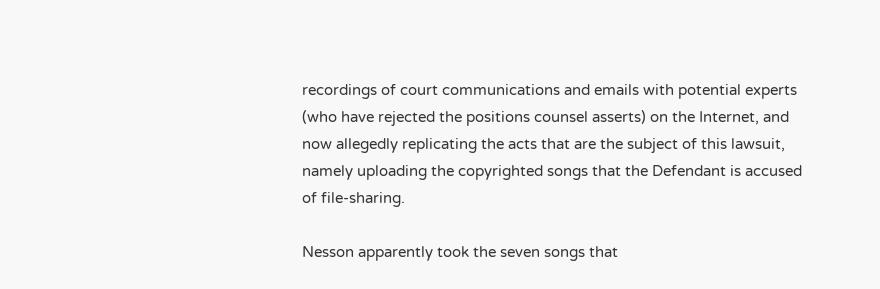recordings of court communications and emails with potential experts (who have rejected the positions counsel asserts) on the Internet, and now allegedly replicating the acts that are the subject of this lawsuit, namely uploading the copyrighted songs that the Defendant is accused of file-sharing.

Nesson apparently took the seven songs that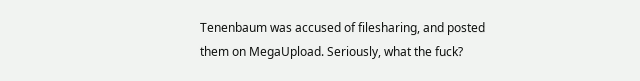Tenenbaum was accused of filesharing, and posted them on MegaUpload. Seriously, what the fuck?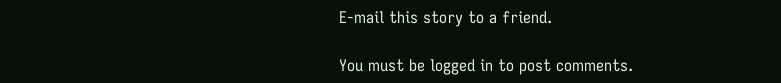E-mail this story to a friend.

You must be logged in to post comments.